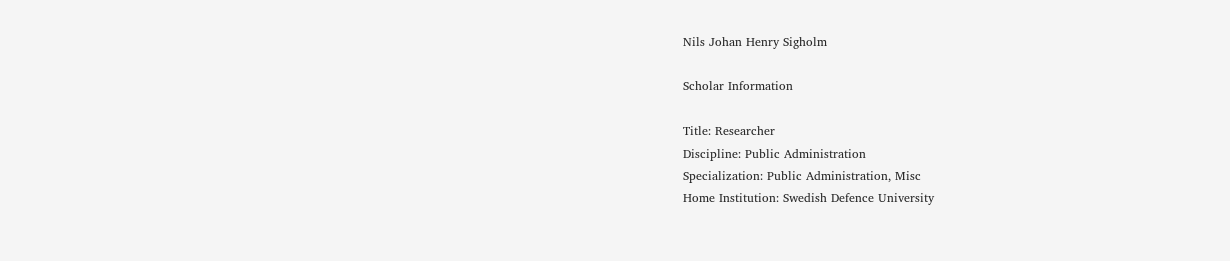Nils Johan Henry Sigholm

Scholar Information

Title: Researcher
Discipline: Public Administration
Specialization: Public Administration, Misc
Home Institution: Swedish Defence University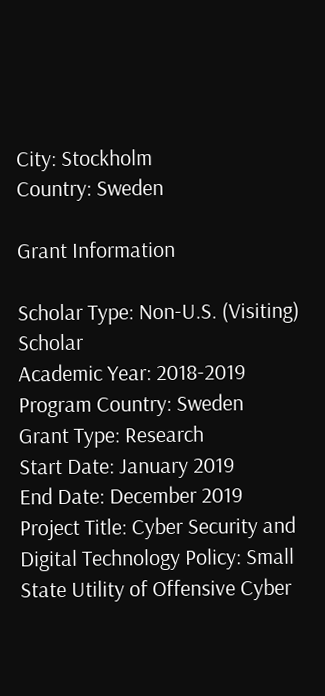City: Stockholm
Country: Sweden

Grant Information

Scholar Type: Non-U.S. (Visiting) Scholar
Academic Year: 2018-2019
Program Country: Sweden
Grant Type: Research
Start Date: January 2019
End Date: December 2019
Project Title: Cyber Security and Digital Technology Policy: Small State Utility of Offensive Cyber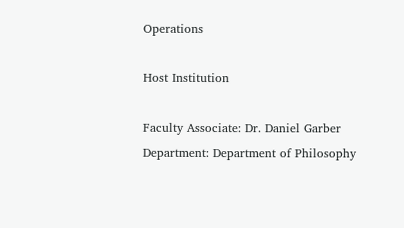Operations

Host Institution

Faculty Associate: Dr. Daniel Garber
Department: Department of Philosophy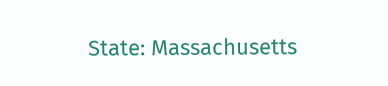State: Massachusetts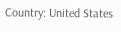Country: United States